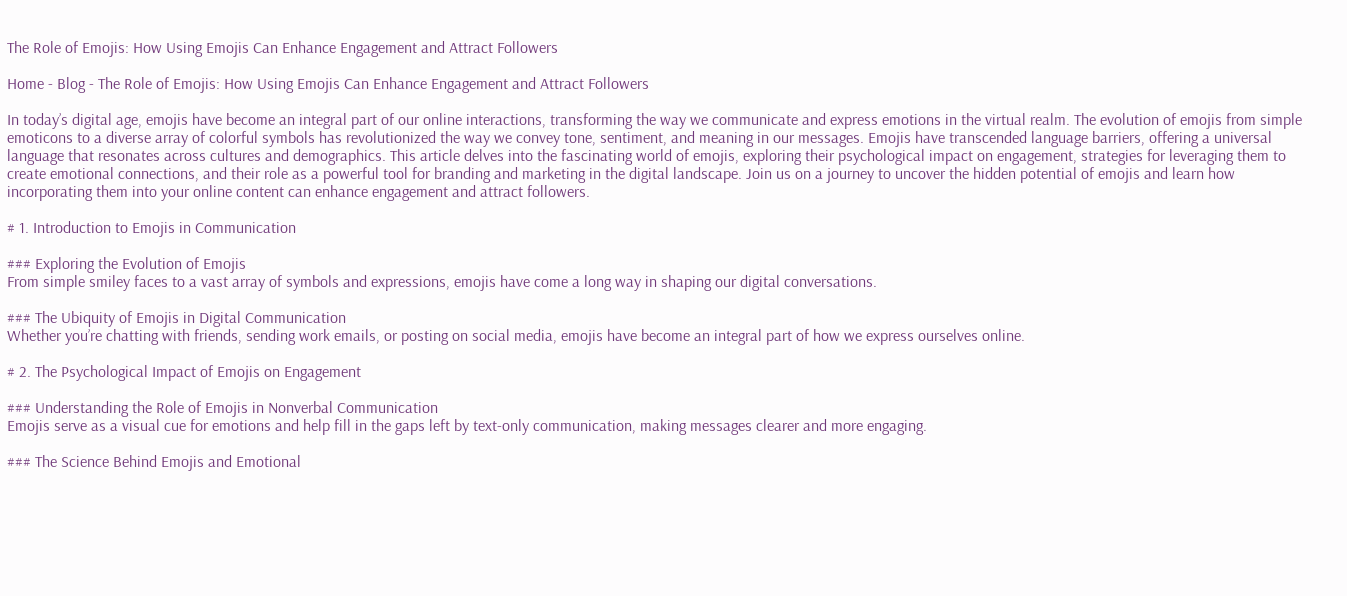The Role of Emojis: How Using Emojis Can Enhance Engagement and Attract Followers

Home - Blog - The Role of Emojis: How Using Emojis Can Enhance Engagement and Attract Followers

In today’s digital age, emojis have become an integral part of our online interactions, transforming the way we communicate and express emotions in the virtual realm. The evolution of emojis from simple emoticons to a diverse array of colorful symbols has revolutionized the way we convey tone, sentiment, and meaning in our messages. Emojis have transcended language barriers, offering a universal language that resonates across cultures and demographics. This article delves into the fascinating world of emojis, exploring their psychological impact on engagement, strategies for leveraging them to create emotional connections, and their role as a powerful tool for branding and marketing in the digital landscape. Join us on a journey to uncover the hidden potential of emojis and learn how incorporating them into your online content can enhance engagement and attract followers.

# 1. Introduction to Emojis in Communication

### Exploring the Evolution of Emojis
From simple smiley faces to a vast array of symbols and expressions, emojis have come a long way in shaping our digital conversations.

### The Ubiquity of Emojis in Digital Communication
Whether you’re chatting with friends, sending work emails, or posting on social media, emojis have become an integral part of how we express ourselves online.

# 2. The Psychological Impact of Emojis on Engagement

### Understanding the Role of Emojis in Nonverbal Communication
Emojis serve as a visual cue for emotions and help fill in the gaps left by text-only communication, making messages clearer and more engaging.

### The Science Behind Emojis and Emotional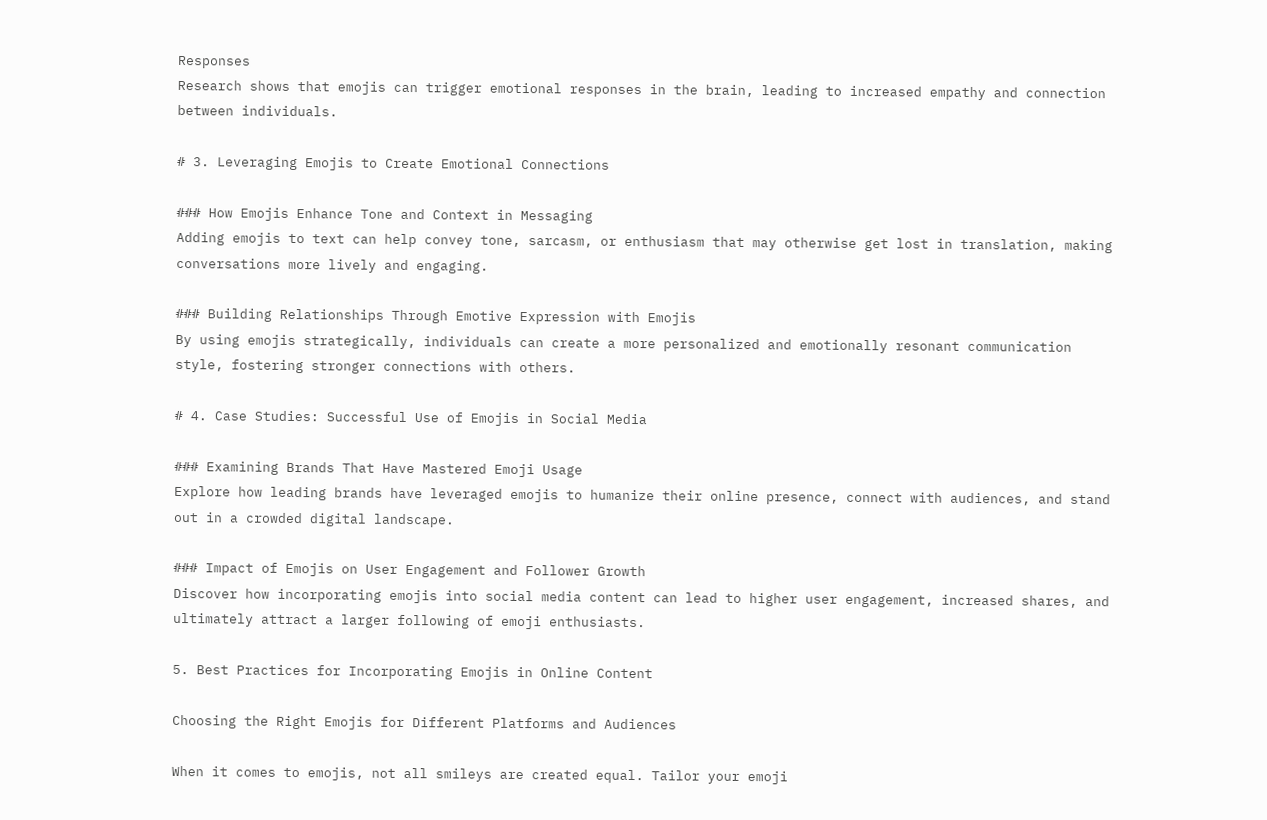Responses
Research shows that emojis can trigger emotional responses in the brain, leading to increased empathy and connection between individuals.

# 3. Leveraging Emojis to Create Emotional Connections

### How Emojis Enhance Tone and Context in Messaging
Adding emojis to text can help convey tone, sarcasm, or enthusiasm that may otherwise get lost in translation, making conversations more lively and engaging.

### Building Relationships Through Emotive Expression with Emojis
By using emojis strategically, individuals can create a more personalized and emotionally resonant communication style, fostering stronger connections with others.

# 4. Case Studies: Successful Use of Emojis in Social Media

### Examining Brands That Have Mastered Emoji Usage
Explore how leading brands have leveraged emojis to humanize their online presence, connect with audiences, and stand out in a crowded digital landscape.

### Impact of Emojis on User Engagement and Follower Growth
Discover how incorporating emojis into social media content can lead to higher user engagement, increased shares, and ultimately attract a larger following of emoji enthusiasts.

5. Best Practices for Incorporating Emojis in Online Content

Choosing the Right Emojis for Different Platforms and Audiences

When it comes to emojis, not all smileys are created equal. Tailor your emoji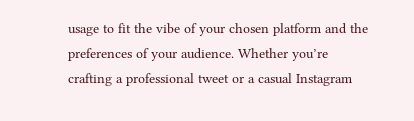usage to fit the vibe of your chosen platform and the preferences of your audience. Whether you’re crafting a professional tweet or a casual Instagram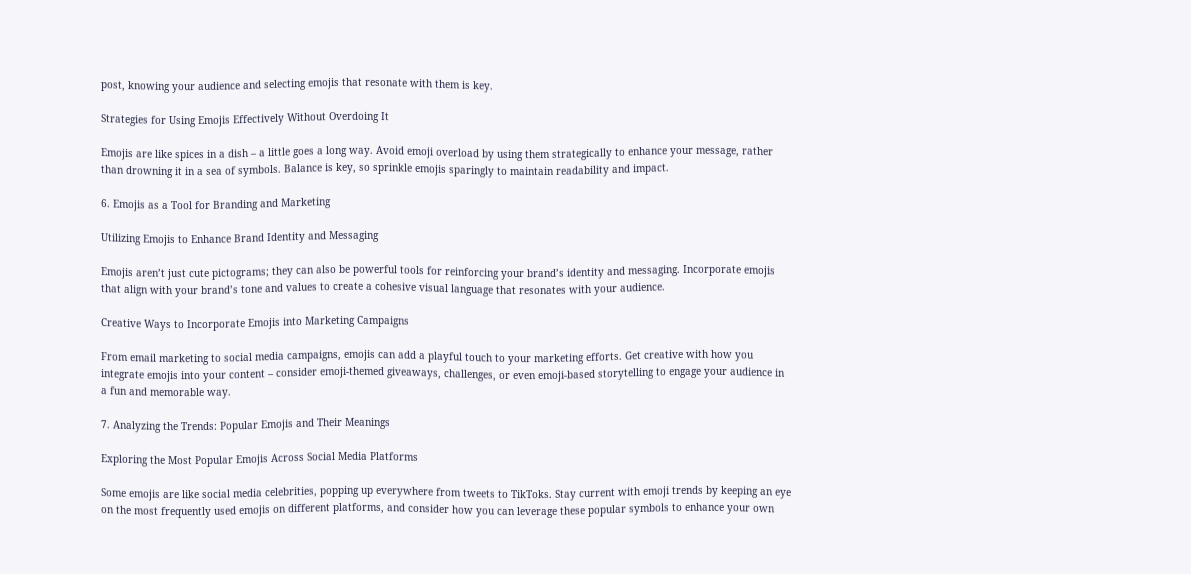post, knowing your audience and selecting emojis that resonate with them is key.

Strategies for Using Emojis Effectively Without Overdoing It

Emojis are like spices in a dish – a little goes a long way. Avoid emoji overload by using them strategically to enhance your message, rather than drowning it in a sea of symbols. Balance is key, so sprinkle emojis sparingly to maintain readability and impact.

6. Emojis as a Tool for Branding and Marketing

Utilizing Emojis to Enhance Brand Identity and Messaging

Emojis aren’t just cute pictograms; they can also be powerful tools for reinforcing your brand’s identity and messaging. Incorporate emojis that align with your brand’s tone and values to create a cohesive visual language that resonates with your audience.

Creative Ways to Incorporate Emojis into Marketing Campaigns

From email marketing to social media campaigns, emojis can add a playful touch to your marketing efforts. Get creative with how you integrate emojis into your content – consider emoji-themed giveaways, challenges, or even emoji-based storytelling to engage your audience in a fun and memorable way.

7. Analyzing the Trends: Popular Emojis and Their Meanings

Exploring the Most Popular Emojis Across Social Media Platforms

Some emojis are like social media celebrities, popping up everywhere from tweets to TikToks. Stay current with emoji trends by keeping an eye on the most frequently used emojis on different platforms, and consider how you can leverage these popular symbols to enhance your own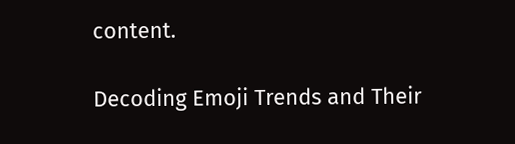content.

Decoding Emoji Trends and Their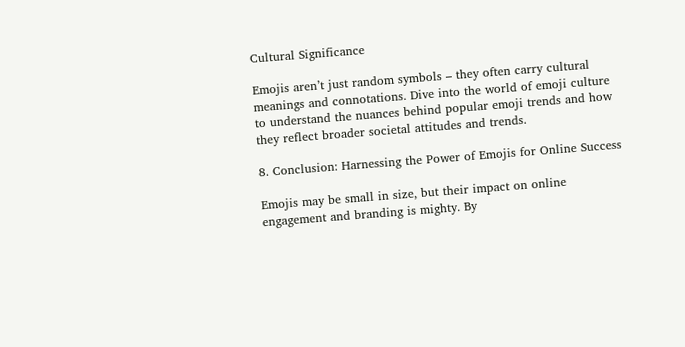Cultural Significance

Emojis aren’t just random symbols – they often carry cultural meanings and connotations. Dive into the world of emoji culture to understand the nuances behind popular emoji trends and how they reflect broader societal attitudes and trends.

8. Conclusion: Harnessing the Power of Emojis for Online Success

Emojis may be small in size, but their impact on online engagement and branding is mighty. By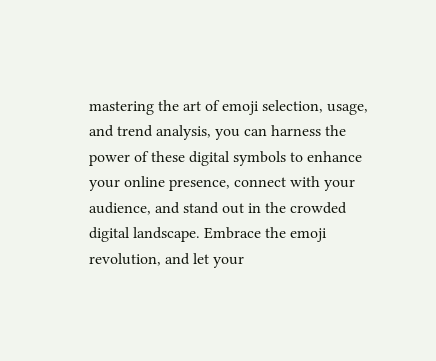mastering the art of emoji selection, usage, and trend analysis, you can harness the power of these digital symbols to enhance your online presence, connect with your audience, and stand out in the crowded digital landscape. Embrace the emoji revolution, and let your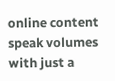online content speak volumes with just a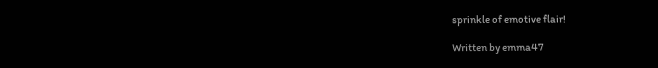sprinkle of emotive flair!

Written by emma47